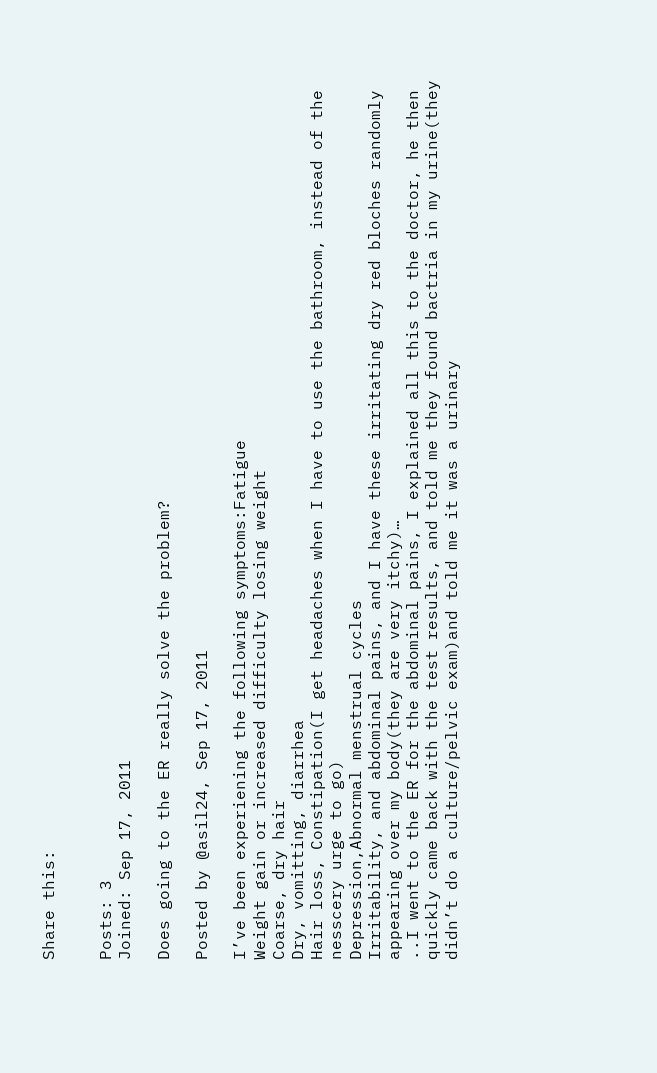Share this:


Posts: 3
Joined: Sep 17, 2011

Does going to the ER really solve the problem?

Posted by @asil24, Sep 17, 2011

I’ve been experiening the following symptoms:Fatigue
Weight gain or increased difficulty losing weight
Coarse, dry hair
Dry, vomitting, diarrhea
Hair loss, Constipation(I get headaches when I have to use the bathroom, instead of the nesscery urge to go)
Depression,Abnormal menstrual cycles
Irritability, and abdominal pains, and I have these irritating dry red bloches randomly appearing over my body(they are very itchy)…
..I went to the ER for the abdominal pains, I explained all this to the doctor, he then quickly came back with the test results, and told me they found bactria in my urine(they didn’t do a culture/pelvic exam)and told me it was a urinary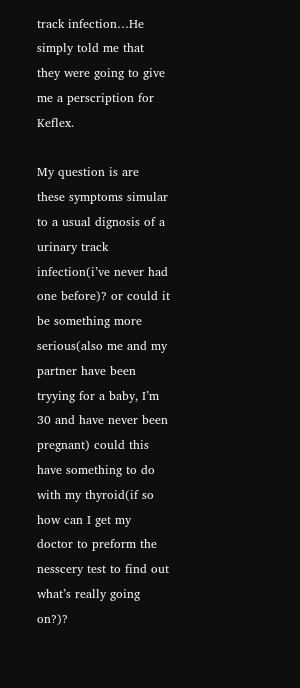track infection…He simply told me that they were going to give me a perscription for Keflex.

My question is are these symptoms simular to a usual dignosis of a urinary track infection(i’ve never had one before)? or could it be something more serious(also me and my partner have been tryying for a baby, I’m 30 and have never been pregnant) could this have something to do with my thyroid(if so how can I get my doctor to preform the nesscery test to find out what’s really going on?)?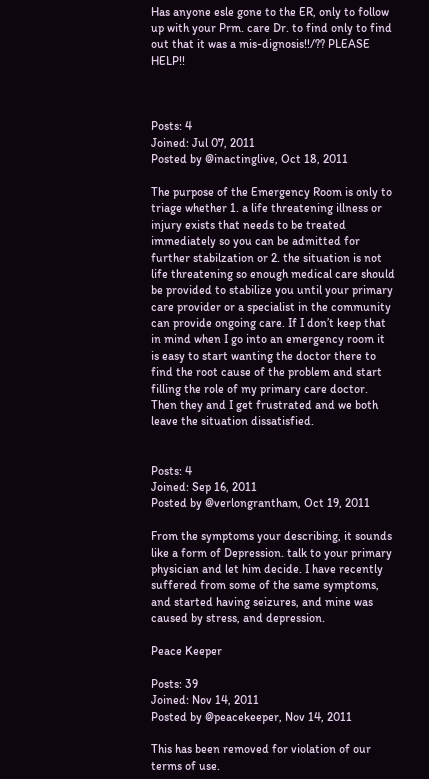Has anyone esle gone to the ER, only to follow up with your Prm. care Dr. to find only to find out that it was a mis-dignosis!!/?? PLEASE HELP!!



Posts: 4
Joined: Jul 07, 2011
Posted by @inactinglive, Oct 18, 2011

The purpose of the Emergency Room is only to triage whether 1. a life threatening illness or injury exists that needs to be treated immediately so you can be admitted for further stabilzation or 2. the situation is not life threatening so enough medical care should be provided to stabilize you until your primary care provider or a specialist in the community can provide ongoing care. If I don’t keep that in mind when I go into an emergency room it is easy to start wanting the doctor there to find the root cause of the problem and start filling the role of my primary care doctor. Then they and I get frustrated and we both leave the situation dissatisfied.


Posts: 4
Joined: Sep 16, 2011
Posted by @verlongrantham, Oct 19, 2011

From the symptoms your describing, it sounds like a form of Depression. talk to your primary physician and let him decide. I have recently suffered from some of the same symptoms, and started having seizures, and mine was caused by stress, and depression.

Peace Keeper

Posts: 39
Joined: Nov 14, 2011
Posted by @peacekeeper, Nov 14, 2011

This has been removed for violation of our terms of use.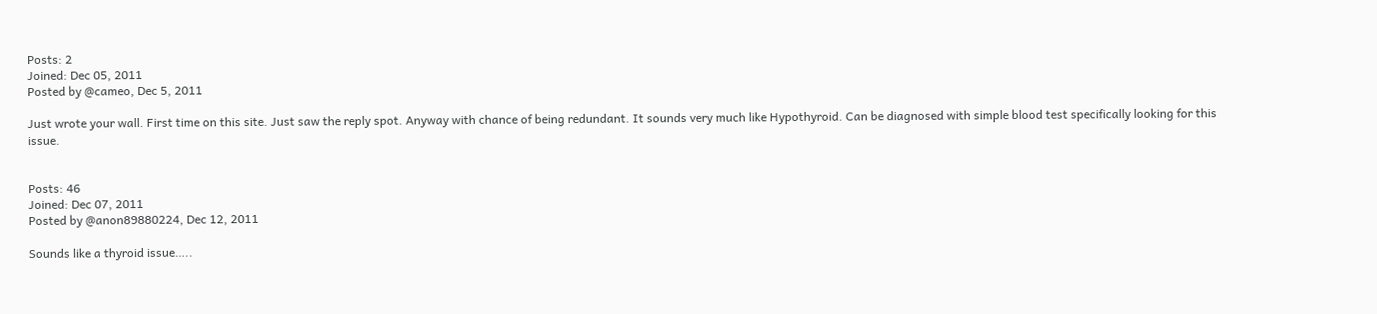Posts: 2
Joined: Dec 05, 2011
Posted by @cameo, Dec 5, 2011

Just wrote your wall. First time on this site. Just saw the reply spot. Anyway with chance of being redundant. It sounds very much like Hypothyroid. Can be diagnosed with simple blood test specifically looking for this issue.


Posts: 46
Joined: Dec 07, 2011
Posted by @anon89880224, Dec 12, 2011

Sounds like a thyroid issue…..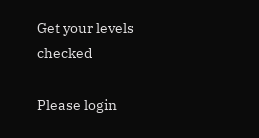Get your levels checked

Please login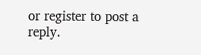or register to post a reply.